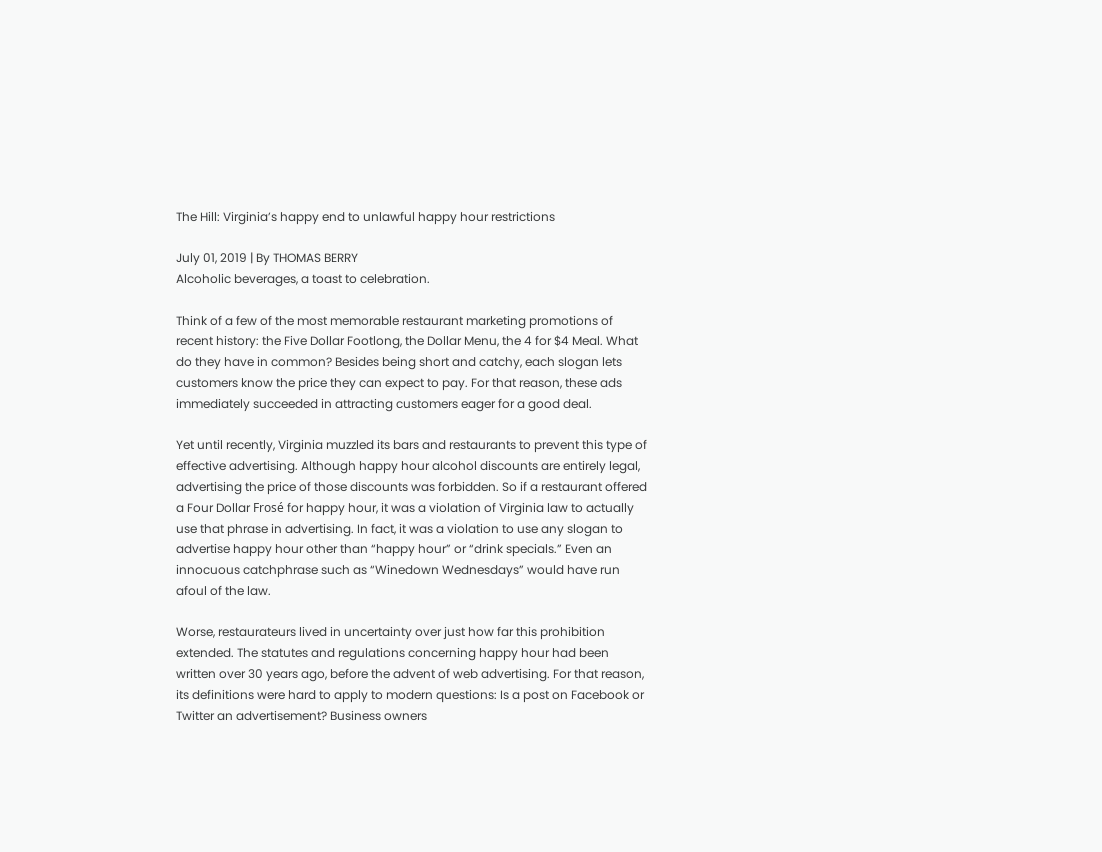The Hill: Virginia’s happy end to unlawful happy hour restrictions

July 01, 2019 | By THOMAS BERRY
Alcoholic beverages, a toast to celebration.

Think of a few of the most memorable restaurant marketing promotions of recent history: the Five Dollar Footlong, the Dollar Menu, the 4 for $4 Meal. What do they have in common? Besides being short and catchy, each slogan lets customers know the price they can expect to pay. For that reason, these ads immediately succeeded in attracting customers eager for a good deal.

Yet until recently, Virginia muzzled its bars and restaurants to prevent this type of effective advertising. Although happy hour alcohol discounts are entirely legal, advertising the price of those discounts was forbidden. So if a restaurant offered a Four Dollar Frosé for happy hour, it was a violation of Virginia law to actually use that phrase in advertising. In fact, it was a violation to use any slogan to advertise happy hour other than “happy hour” or “drink specials.” Even an innocuous catchphrase such as “Winedown Wednesdays” would have run afoul of the law.

Worse, restaurateurs lived in uncertainty over just how far this prohibition extended. The statutes and regulations concerning happy hour had been written over 30 years ago, before the advent of web advertising. For that reason, its definitions were hard to apply to modern questions: Is a post on Facebook or Twitter an advertisement? Business owners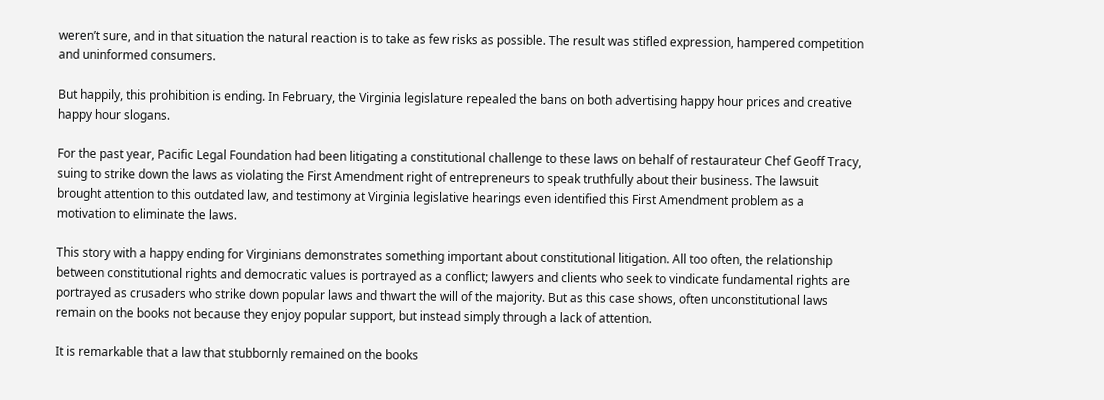weren’t sure, and in that situation the natural reaction is to take as few risks as possible. The result was stifled expression, hampered competition and uninformed consumers.

But happily, this prohibition is ending. In February, the Virginia legislature repealed the bans on both advertising happy hour prices and creative happy hour slogans.

For the past year, Pacific Legal Foundation had been litigating a constitutional challenge to these laws on behalf of restaurateur Chef Geoff Tracy, suing to strike down the laws as violating the First Amendment right of entrepreneurs to speak truthfully about their business. The lawsuit brought attention to this outdated law, and testimony at Virginia legislative hearings even identified this First Amendment problem as a motivation to eliminate the laws.

This story with a happy ending for Virginians demonstrates something important about constitutional litigation. All too often, the relationship between constitutional rights and democratic values is portrayed as a conflict; lawyers and clients who seek to vindicate fundamental rights are portrayed as crusaders who strike down popular laws and thwart the will of the majority. But as this case shows, often unconstitutional laws remain on the books not because they enjoy popular support, but instead simply through a lack of attention.

It is remarkable that a law that stubbornly remained on the books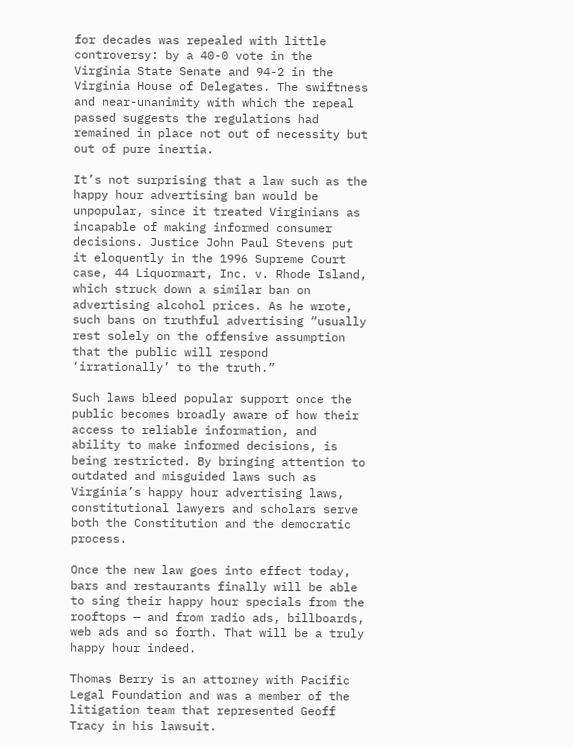for decades was repealed with little controversy: by a 40-0 vote in the Virginia State Senate and 94-2 in the Virginia House of Delegates. The swiftness and near-unanimity with which the repeal passed suggests the regulations had remained in place not out of necessity but out of pure inertia.

It’s not surprising that a law such as the happy hour advertising ban would be unpopular, since it treated Virginians as incapable of making informed consumer decisions. Justice John Paul Stevens put it eloquently in the 1996 Supreme Court case, 44 Liquormart, Inc. v. Rhode Island, which struck down a similar ban on advertising alcohol prices. As he wrote, such bans on truthful advertising “usually rest solely on the offensive assumption that the public will respond ‘irrationally’ to the truth.”

Such laws bleed popular support once the public becomes broadly aware of how their access to reliable information, and ability to make informed decisions, is being restricted. By bringing attention to outdated and misguided laws such as Virginia’s happy hour advertising laws, constitutional lawyers and scholars serve both the Constitution and the democratic process.

Once the new law goes into effect today, bars and restaurants finally will be able to sing their happy hour specials from the rooftops — and from radio ads, billboards, web ads and so forth. That will be a truly happy hour indeed.

Thomas Berry is an attorney with Pacific Legal Foundation and was a member of the litigation team that represented Geoff Tracy in his lawsuit.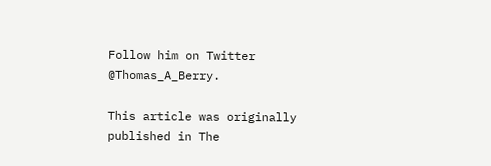Follow him on Twitter @Thomas_A_Berry.

This article was originally published in The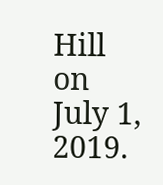Hill on July 1, 2019.